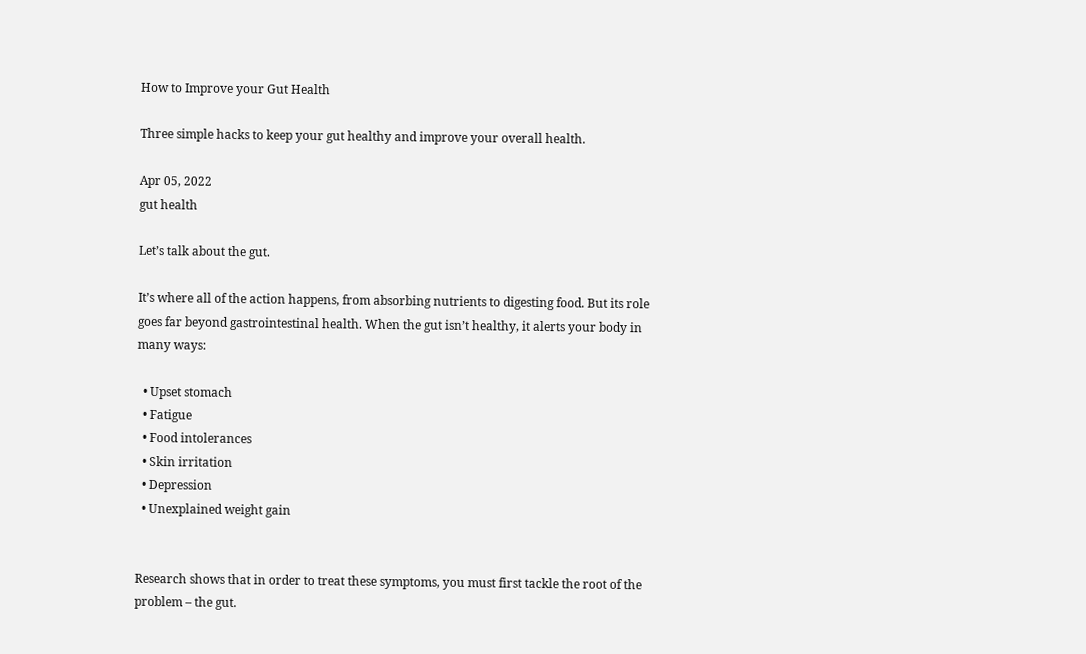How to Improve your Gut Health

Three simple hacks to keep your gut healthy and improve your overall health.

Apr 05, 2022
gut health

Let’s talk about the gut.

It’s where all of the action happens, from absorbing nutrients to digesting food. But its role goes far beyond gastrointestinal health. When the gut isn’t healthy, it alerts your body in many ways:

  • Upset stomach
  • Fatigue
  • Food intolerances
  • Skin irritation
  • Depression
  • Unexplained weight gain


Research shows that in order to treat these symptoms, you must first tackle the root of the problem – the gut.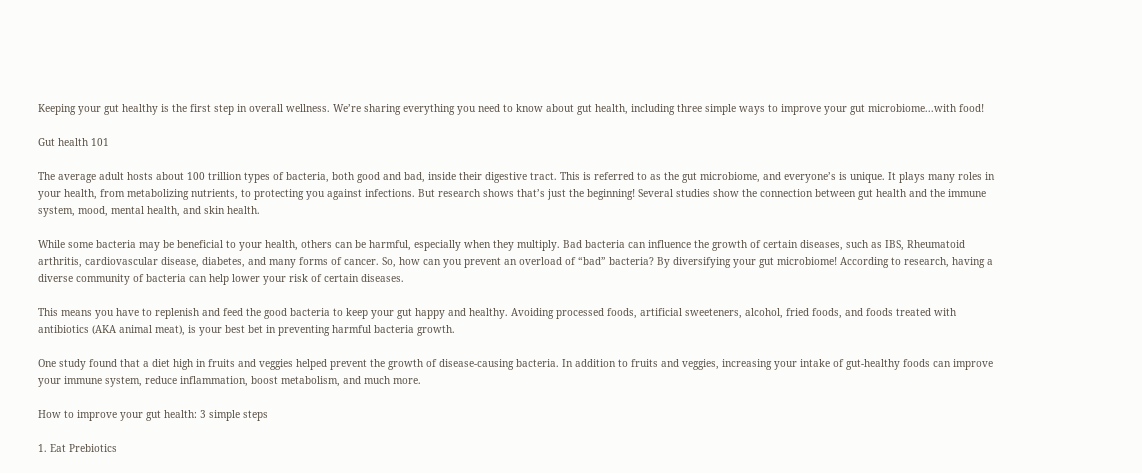Keeping your gut healthy is the first step in overall wellness. We’re sharing everything you need to know about gut health, including three simple ways to improve your gut microbiome...with food!

Gut health 101

The average adult hosts about 100 trillion types of bacteria, both good and bad, inside their digestive tract. This is referred to as the gut microbiome, and everyone’s is unique. It plays many roles in your health, from metabolizing nutrients, to protecting you against infections. But research shows that’s just the beginning! Several studies show the connection between gut health and the immune system, mood, mental health, and skin health.

While some bacteria may be beneficial to your health, others can be harmful, especially when they multiply. Bad bacteria can influence the growth of certain diseases, such as IBS, Rheumatoid arthritis, cardiovascular disease, diabetes, and many forms of cancer. So, how can you prevent an overload of “bad” bacteria? By diversifying your gut microbiome! According to research, having a diverse community of bacteria can help lower your risk of certain diseases.

This means you have to replenish and feed the good bacteria to keep your gut happy and healthy. Avoiding processed foods, artificial sweeteners, alcohol, fried foods, and foods treated with antibiotics (AKA animal meat), is your best bet in preventing harmful bacteria growth.

One study found that a diet high in fruits and veggies helped prevent the growth of disease-causing bacteria. In addition to fruits and veggies, increasing your intake of gut-healthy foods can improve your immune system, reduce inflammation, boost metabolism, and much more.

How to improve your gut health: 3 simple steps

1. Eat Prebiotics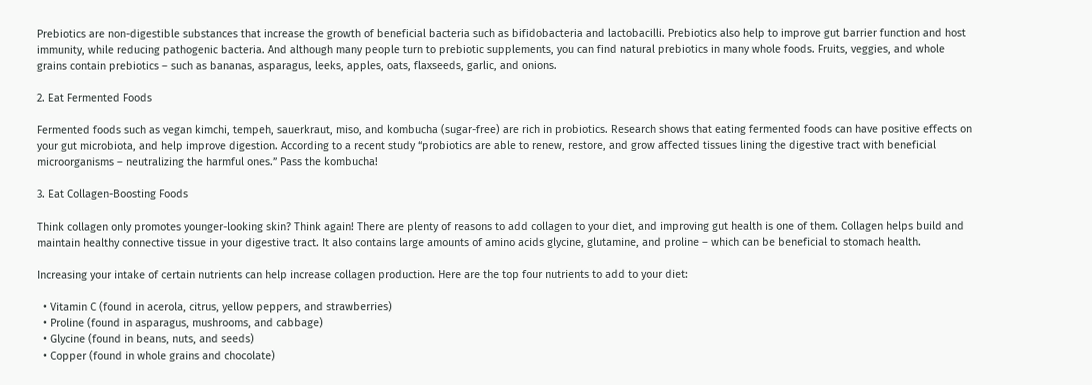Prebiotics are non-digestible substances that increase the growth of beneficial bacteria such as bifidobacteria and lactobacilli. Prebiotics also help to improve gut barrier function and host immunity, while reducing pathogenic bacteria. And although many people turn to prebiotic supplements, you can find natural prebiotics in many whole foods. Fruits, veggies, and whole grains contain prebiotics – such as bananas, asparagus, leeks, apples, oats, flaxseeds, garlic, and onions.

2. Eat Fermented Foods

Fermented foods such as vegan kimchi, tempeh, sauerkraut, miso, and kombucha (sugar-free) are rich in probiotics. Research shows that eating fermented foods can have positive effects on your gut microbiota, and help improve digestion. According to a recent study “probiotics are able to renew, restore, and grow affected tissues lining the digestive tract with beneficial microorganisms – neutralizing the harmful ones.” Pass the kombucha!

3. Eat Collagen-Boosting Foods

Think collagen only promotes younger-looking skin? Think again! There are plenty of reasons to add collagen to your diet, and improving gut health is one of them. Collagen helps build and maintain healthy connective tissue in your digestive tract. It also contains large amounts of amino acids glycine, glutamine, and proline – which can be beneficial to stomach health.

Increasing your intake of certain nutrients can help increase collagen production. Here are the top four nutrients to add to your diet:

  • Vitamin C (found in acerola, citrus, yellow peppers, and strawberries)
  • Proline (found in asparagus, mushrooms, and cabbage)
  • Glycine (found in beans, nuts, and seeds)
  • Copper (found in whole grains and chocolate)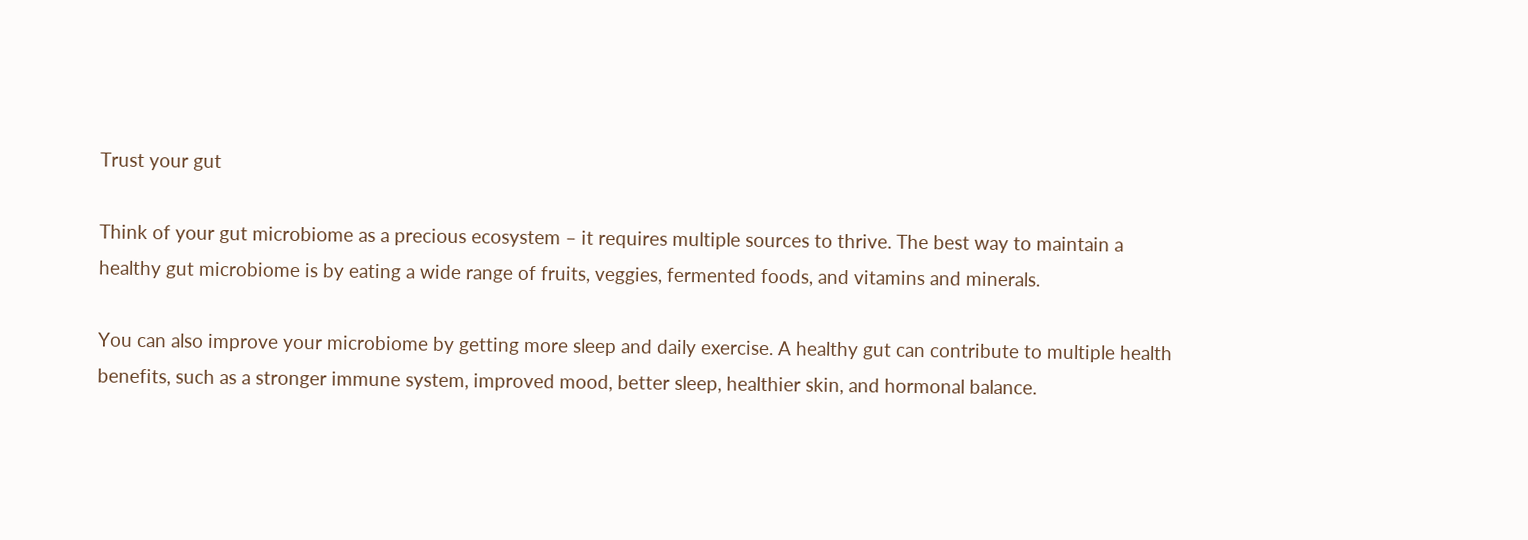Trust your gut

Think of your gut microbiome as a precious ecosystem – it requires multiple sources to thrive. The best way to maintain a healthy gut microbiome is by eating a wide range of fruits, veggies, fermented foods, and vitamins and minerals.

You can also improve your microbiome by getting more sleep and daily exercise. A healthy gut can contribute to multiple health benefits, such as a stronger immune system, improved mood, better sleep, healthier skin, and hormonal balance.